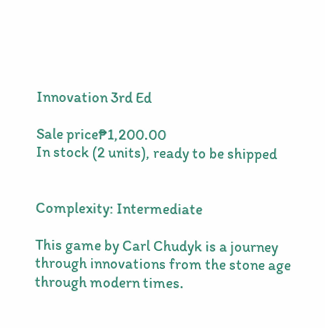Innovation 3rd Ed

Sale price₱1,200.00
In stock (2 units), ready to be shipped


Complexity: Intermediate

This game by Carl Chudyk is a journey through innovations from the stone age through modern times.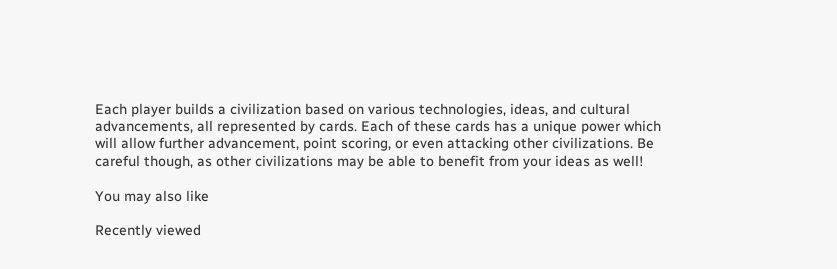Each player builds a civilization based on various technologies, ideas, and cultural advancements, all represented by cards. Each of these cards has a unique power which will allow further advancement, point scoring, or even attacking other civilizations. Be careful though, as other civilizations may be able to benefit from your ideas as well!

You may also like

Recently viewed